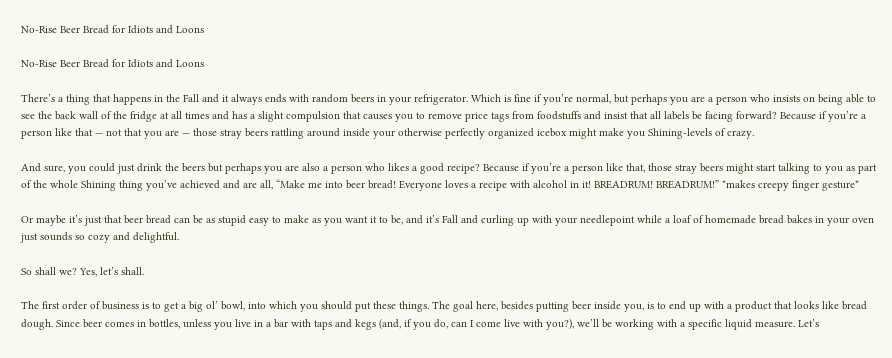No-Rise Beer Bread for Idiots and Loons

No-Rise Beer Bread for Idiots and Loons

There’s a thing that happens in the Fall and it always ends with random beers in your refrigerator. Which is fine if you’re normal, but perhaps you are a person who insists on being able to see the back wall of the fridge at all times and has a slight compulsion that causes you to remove price tags from foodstuffs and insist that all labels be facing forward? Because if you’re a person like that — not that you are — those stray beers rattling around inside your otherwise perfectly organized icebox might make you Shining-levels of crazy.

And sure, you could just drink the beers but perhaps you are also a person who likes a good recipe? Because if you’re a person like that, those stray beers might start talking to you as part of the whole Shining thing you’ve achieved and are all, “Make me into beer bread! Everyone loves a recipe with alcohol in it! BREADRUM! BREADRUM!” *makes creepy finger gesture*

Or maybe it’s just that beer bread can be as stupid easy to make as you want it to be, and it’s Fall and curling up with your needlepoint while a loaf of homemade bread bakes in your oven just sounds so cozy and delightful.

So shall we? Yes, let’s shall.

The first order of business is to get a big ol’ bowl, into which you should put these things. The goal here, besides putting beer inside you, is to end up with a product that looks like bread dough. Since beer comes in bottles, unless you live in a bar with taps and kegs (and, if you do, can I come live with you?), we’ll be working with a specific liquid measure. Let’s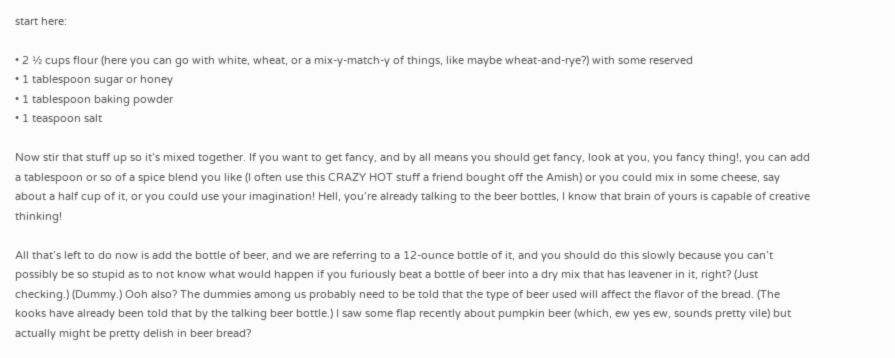start here:

• 2 ½ cups flour (here you can go with white, wheat, or a mix-y-match-y of things, like maybe wheat-and-rye?) with some reserved
• 1 tablespoon sugar or honey
• 1 tablespoon baking powder
• 1 teaspoon salt

Now stir that stuff up so it’s mixed together. If you want to get fancy, and by all means you should get fancy, look at you, you fancy thing!, you can add a tablespoon or so of a spice blend you like (I often use this CRAZY HOT stuff a friend bought off the Amish) or you could mix in some cheese, say about a half cup of it, or you could use your imagination! Hell, you’re already talking to the beer bottles, I know that brain of yours is capable of creative thinking!

All that’s left to do now is add the bottle of beer, and we are referring to a 12-ounce bottle of it, and you should do this slowly because you can’t possibly be so stupid as to not know what would happen if you furiously beat a bottle of beer into a dry mix that has leavener in it, right? (Just checking.) (Dummy.) Ooh also? The dummies among us probably need to be told that the type of beer used will affect the flavor of the bread. (The kooks have already been told that by the talking beer bottle.) I saw some flap recently about pumpkin beer (which, ew yes ew, sounds pretty vile) but actually might be pretty delish in beer bread?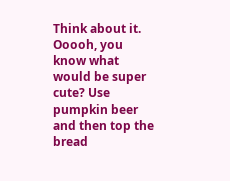Think about it. Ooooh, you know what would be super cute? Use pumpkin beer and then top the bread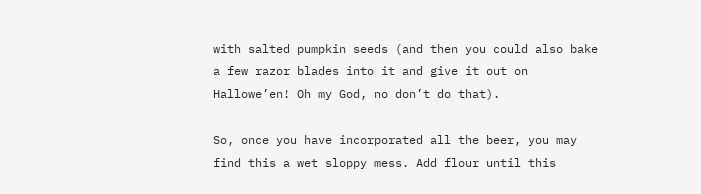with salted pumpkin seeds (and then you could also bake a few razor blades into it and give it out on Hallowe’en! Oh my God, no don’t do that).

So, once you have incorporated all the beer, you may find this a wet sloppy mess. Add flour until this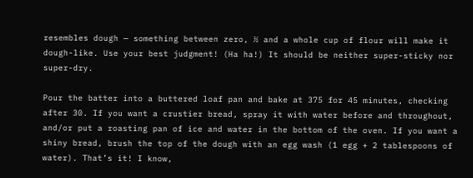resembles dough — something between zero, ½ and a whole cup of flour will make it dough-like. Use your best judgment! (Ha ha!) It should be neither super-sticky nor super-dry.

Pour the batter into a buttered loaf pan and bake at 375 for 45 minutes, checking after 30. If you want a crustier bread, spray it with water before and throughout, and/or put a roasting pan of ice and water in the bottom of the oven. If you want a shiny bread, brush the top of the dough with an egg wash (1 egg + 2 tablespoons of water). That’s it! I know,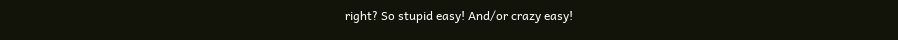right? So stupid easy! And/or crazy easy!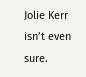Jolie Kerr isn’t even sure.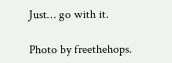Just… go with it.

Photo by freethehops.